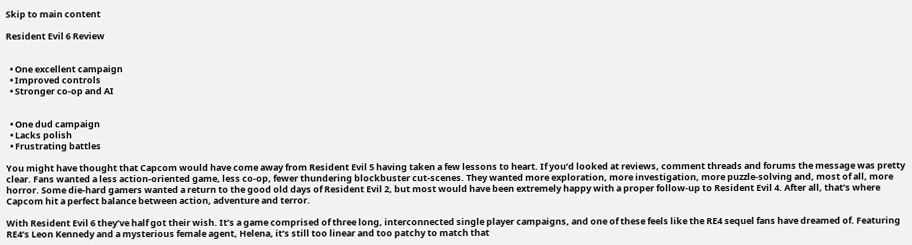Skip to main content

Resident Evil 6 Review


  • One excellent campaign
  • Improved controls
  • Stronger co-op and AI


  • One dud campaign
  • Lacks polish
  • Frustrating battles

You might have thought that Capcom would have come away from Resident Evil 5 having taken a few lessons to heart. If you’d looked at reviews, comment threads and forums the message was pretty clear. Fans wanted a less action-oriented game, less co-op, fewer thundering blockbuster cut-scenes. They wanted more exploration, more investigation, more puzzle-solving and, most of all, more horror. Some die-hard gamers wanted a return to the good old days of Resident Evil 2, but most would have been extremely happy with a proper follow-up to Resident Evil 4. After all, that’s where Capcom hit a perfect balance between action, adventure and terror.

With Resident Evil 6 they’ve half got their wish. It’s a game comprised of three long, interconnected single player campaigns, and one of these feels like the RE4 sequel fans have dreamed of. Featuring RE4’s Leon Kennedy and a mysterious female agent, Helena, it’s still too linear and too patchy to match that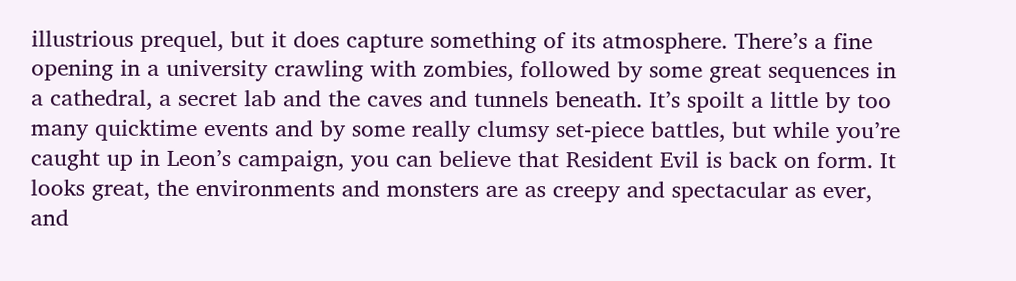illustrious prequel, but it does capture something of its atmosphere. There’s a fine opening in a university crawling with zombies, followed by some great sequences in a cathedral, a secret lab and the caves and tunnels beneath. It’s spoilt a little by too many quicktime events and by some really clumsy set-piece battles, but while you’re caught up in Leon’s campaign, you can believe that Resident Evil is back on form. It looks great, the environments and monsters are as creepy and spectacular as ever, and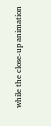while the close-up animation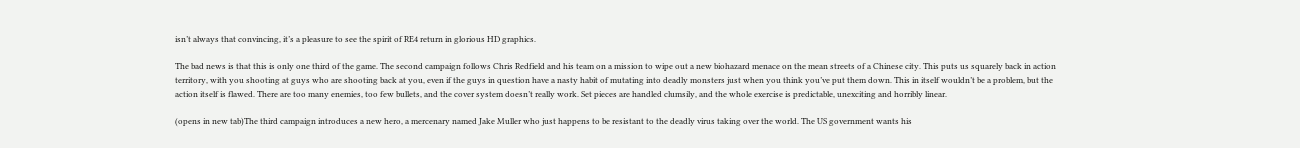isn’t always that convincing, it’s a pleasure to see the spirit of RE4 return in glorious HD graphics.

The bad news is that this is only one third of the game. The second campaign follows Chris Redfield and his team on a mission to wipe out a new biohazard menace on the mean streets of a Chinese city. This puts us squarely back in action territory, with you shooting at guys who are shooting back at you, even if the guys in question have a nasty habit of mutating into deadly monsters just when you think you’ve put them down. This in itself wouldn’t be a problem, but the action itself is flawed. There are too many enemies, too few bullets, and the cover system doesn’t really work. Set pieces are handled clumsily, and the whole exercise is predictable, unexciting and horribly linear.

(opens in new tab)The third campaign introduces a new hero, a mercenary named Jake Muller who just happens to be resistant to the deadly virus taking over the world. The US government wants his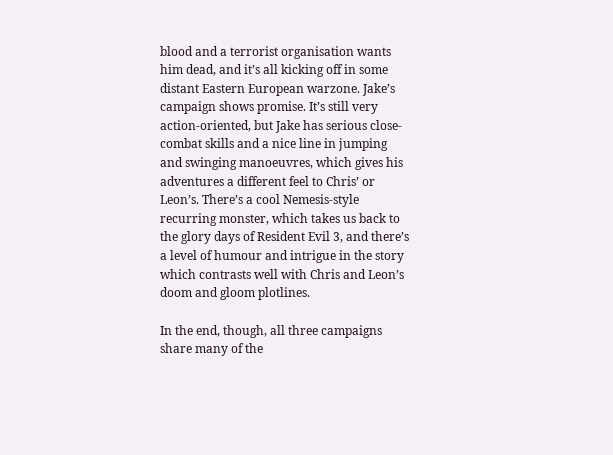blood and a terrorist organisation wants him dead, and it’s all kicking off in some distant Eastern European warzone. Jake’s campaign shows promise. It’s still very action-oriented, but Jake has serious close-combat skills and a nice line in jumping and swinging manoeuvres, which gives his adventures a different feel to Chris’ or Leon’s. There’s a cool Nemesis-style recurring monster, which takes us back to the glory days of Resident Evil 3, and there’s a level of humour and intrigue in the story which contrasts well with Chris and Leon’s doom and gloom plotlines.

In the end, though, all three campaigns share many of the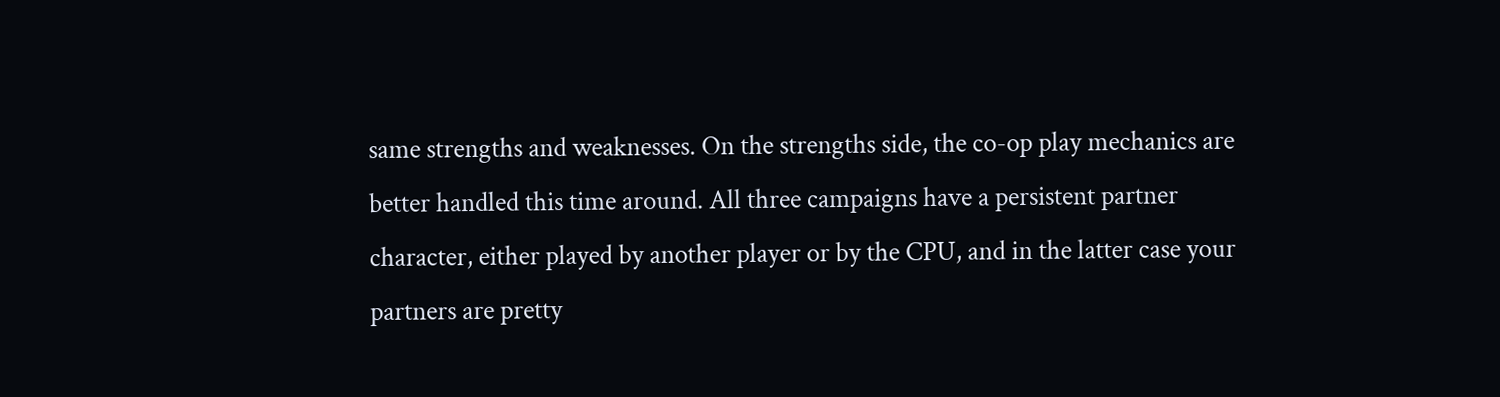same strengths and weaknesses. On the strengths side, the co-op play mechanics are better handled this time around. All three campaigns have a persistent partner character, either played by another player or by the CPU, and in the latter case your partners are pretty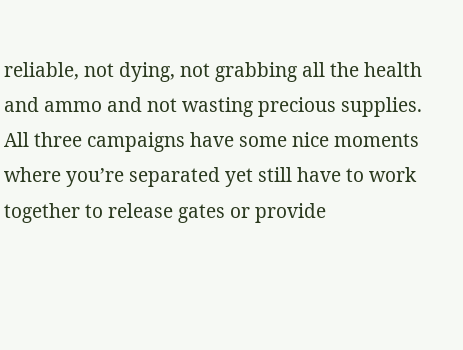reliable, not dying, not grabbing all the health and ammo and not wasting precious supplies. All three campaigns have some nice moments where you’re separated yet still have to work together to release gates or provide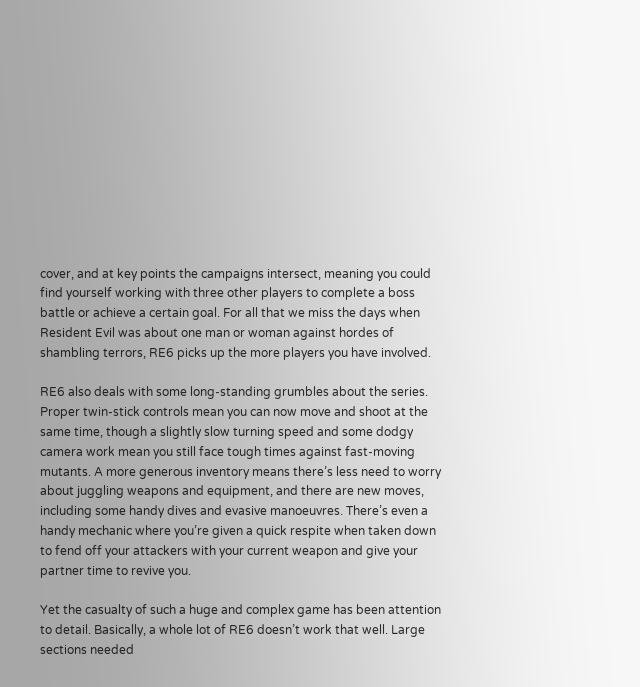cover, and at key points the campaigns intersect, meaning you could find yourself working with three other players to complete a boss battle or achieve a certain goal. For all that we miss the days when Resident Evil was about one man or woman against hordes of shambling terrors, RE6 picks up the more players you have involved.

RE6 also deals with some long-standing grumbles about the series. Proper twin-stick controls mean you can now move and shoot at the same time, though a slightly slow turning speed and some dodgy camera work mean you still face tough times against fast-moving mutants. A more generous inventory means there’s less need to worry about juggling weapons and equipment, and there are new moves, including some handy dives and evasive manoeuvres. There’s even a handy mechanic where you’re given a quick respite when taken down to fend off your attackers with your current weapon and give your partner time to revive you.

Yet the casualty of such a huge and complex game has been attention to detail. Basically, a whole lot of RE6 doesn’t work that well. Large sections needed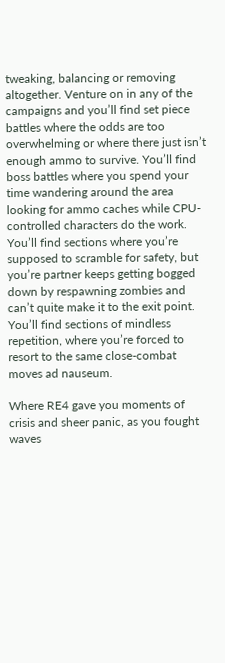tweaking, balancing or removing altogether. Venture on in any of the campaigns and you’ll find set piece battles where the odds are too overwhelming or where there just isn’t enough ammo to survive. You’ll find boss battles where you spend your time wandering around the area looking for ammo caches while CPU-controlled characters do the work. You’ll find sections where you’re supposed to scramble for safety, but you’re partner keeps getting bogged down by respawning zombies and can’t quite make it to the exit point. You’ll find sections of mindless repetition, where you’re forced to resort to the same close-combat moves ad nauseum.

Where RE4 gave you moments of crisis and sheer panic, as you fought waves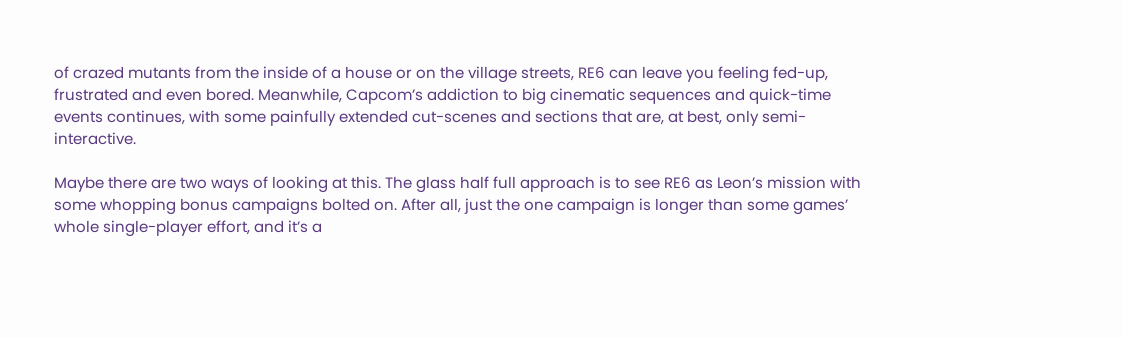of crazed mutants from the inside of a house or on the village streets, RE6 can leave you feeling fed-up, frustrated and even bored. Meanwhile, Capcom’s addiction to big cinematic sequences and quick-time events continues, with some painfully extended cut-scenes and sections that are, at best, only semi-interactive.

Maybe there are two ways of looking at this. The glass half full approach is to see RE6 as Leon’s mission with some whopping bonus campaigns bolted on. After all, just the one campaign is longer than some games’ whole single-player effort, and it’s a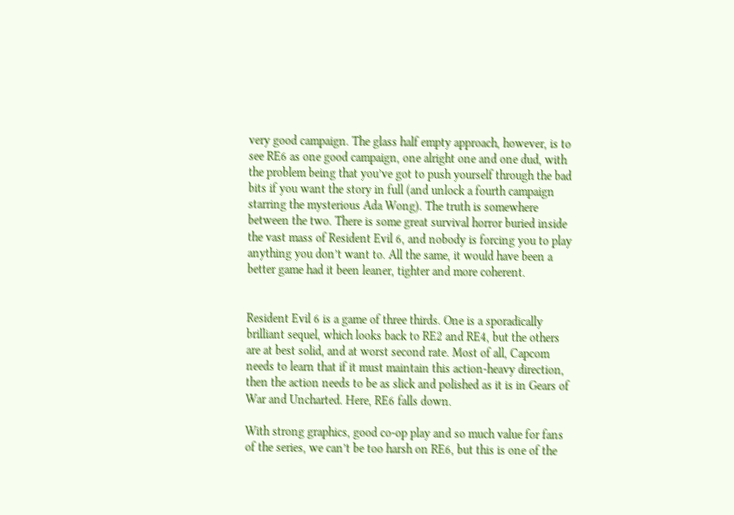very good campaign. The glass half empty approach, however, is to see RE6 as one good campaign, one alright one and one dud, with the problem being that you’ve got to push yourself through the bad bits if you want the story in full (and unlock a fourth campaign starring the mysterious Ada Wong). The truth is somewhere between the two. There is some great survival horror buried inside the vast mass of Resident Evil 6, and nobody is forcing you to play anything you don’t want to. All the same, it would have been a better game had it been leaner, tighter and more coherent.


Resident Evil 6 is a game of three thirds. One is a sporadically brilliant sequel, which looks back to RE2 and RE4, but the others are at best solid, and at worst second rate. Most of all, Capcom needs to learn that if it must maintain this action-heavy direction, then the action needs to be as slick and polished as it is in Gears of War and Uncharted. Here, RE6 falls down.

With strong graphics, good co-op play and so much value for fans of the series, we can’t be too harsh on RE6, but this is one of the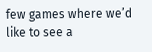few games where we’d like to see a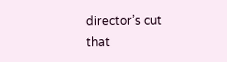director’s cut that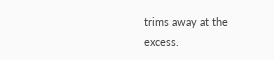trims away at the excess.